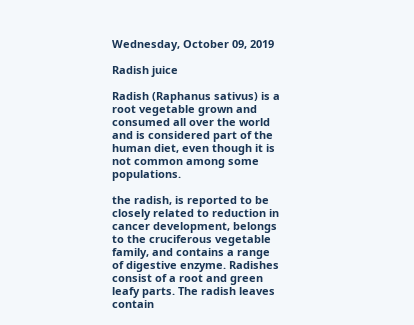Wednesday, October 09, 2019

Radish juice

Radish (Raphanus sativus) is a root vegetable grown and consumed all over the world and is considered part of the human diet, even though it is not common among some populations.

the radish, is reported to be closely related to reduction in cancer development, belongs to the cruciferous vegetable family, and contains a range of digestive enzyme. Radishes consist of a root and green leafy parts. The radish leaves contain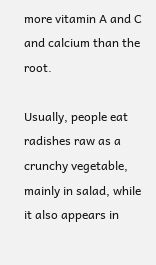more vitamin A and C and calcium than the root.

Usually, people eat radishes raw as a crunchy vegetable, mainly in salad, while it also appears in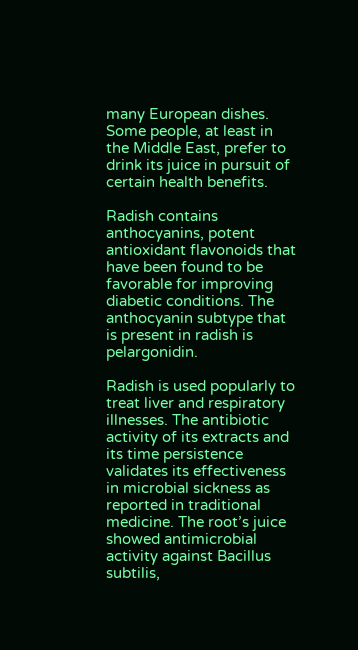many European dishes. Some people, at least in the Middle East, prefer to drink its juice in pursuit of certain health benefits.

Radish contains anthocyanins, potent antioxidant flavonoids that have been found to be favorable for improving diabetic conditions. The anthocyanin subtype that is present in radish is pelargonidin.

Radish is used popularly to treat liver and respiratory illnesses. The antibiotic activity of its extracts and its time persistence validates its effectiveness in microbial sickness as reported in traditional medicine. The root’s juice showed antimicrobial activity against Bacillus subtilis,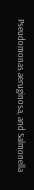Pseudomonas aeruginosa, and Salmonella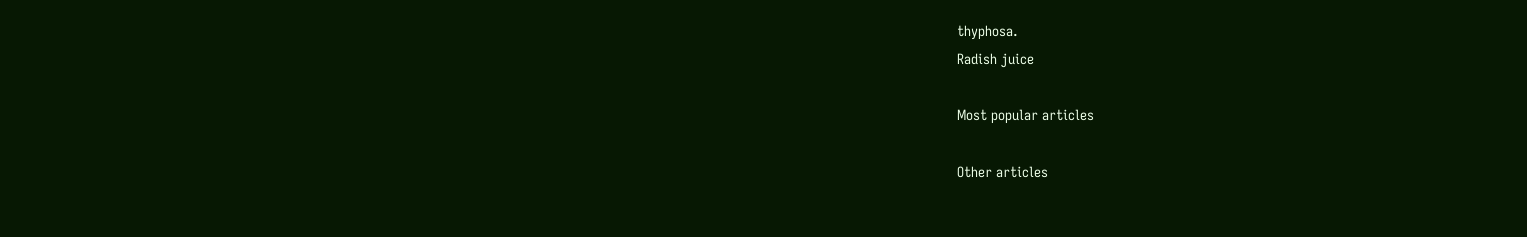thyphosa.
Radish juice

Most popular articles

Other articles